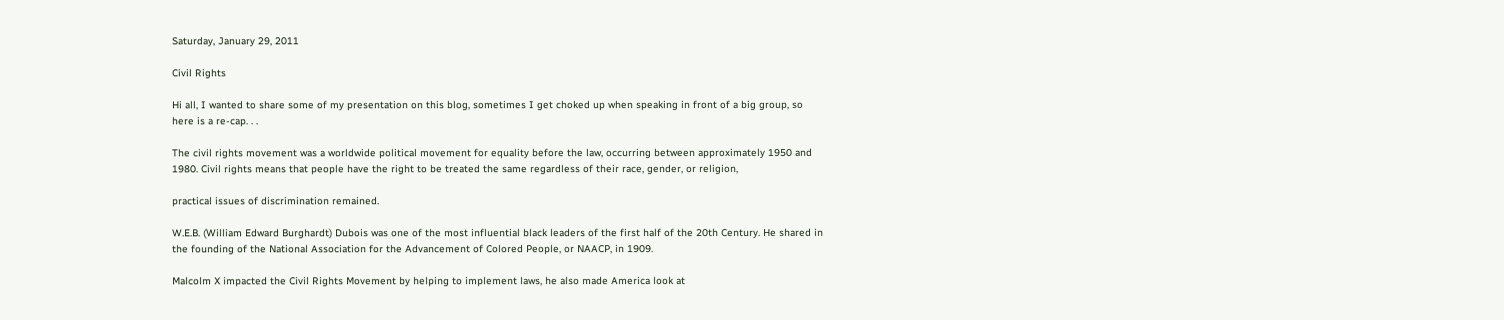Saturday, January 29, 2011

Civil Rights

Hi all, I wanted to share some of my presentation on this blog, sometimes I get choked up when speaking in front of a big group, so here is a re-cap. . .

The civil rights movement was a worldwide political movement for equality before the law, occurring between approximately 1950 and 1980. Civil rights means that people have the right to be treated the same regardless of their race, gender, or religion,

practical issues of discrimination remained.

W.E.B. (William Edward Burghardt) Dubois was one of the most influential black leaders of the first half of the 20th Century. He shared in the founding of the National Association for the Advancement of Colored People, or NAACP, in 1909.

Malcolm X impacted the Civil Rights Movement by helping to implement laws, he also made America look at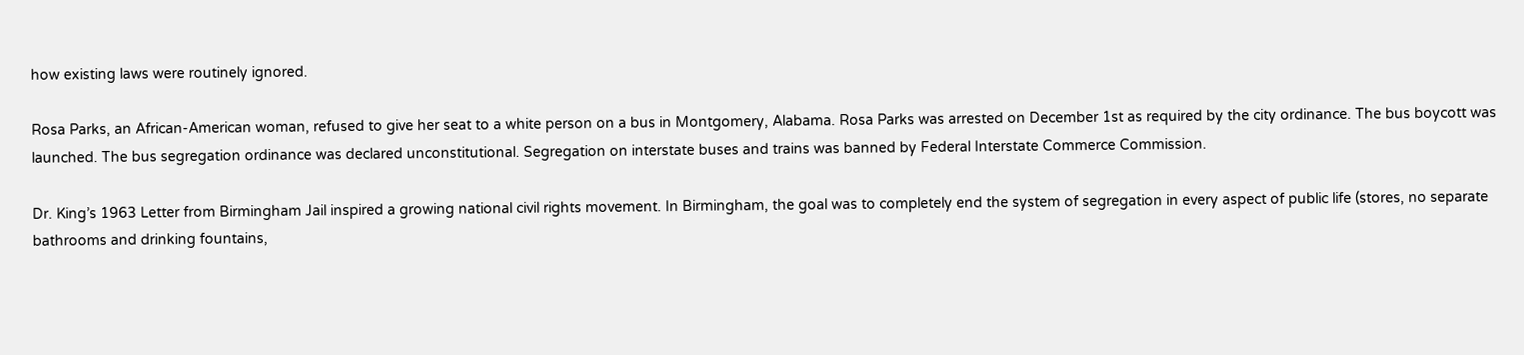how existing laws were routinely ignored.

Rosa Parks, an African-American woman, refused to give her seat to a white person on a bus in Montgomery, Alabama. Rosa Parks was arrested on December 1st as required by the city ordinance. The bus boycott was launched. The bus segregation ordinance was declared unconstitutional. Segregation on interstate buses and trains was banned by Federal Interstate Commerce Commission.

Dr. King’s 1963 Letter from Birmingham Jail inspired a growing national civil rights movement. In Birmingham, the goal was to completely end the system of segregation in every aspect of public life (stores, no separate bathrooms and drinking fountains,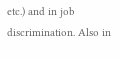etc.) and in job discrimination. Also in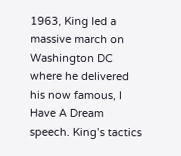1963, King led a massive march on Washington DC where he delivered his now famous, I Have A Dream speech. King’s tactics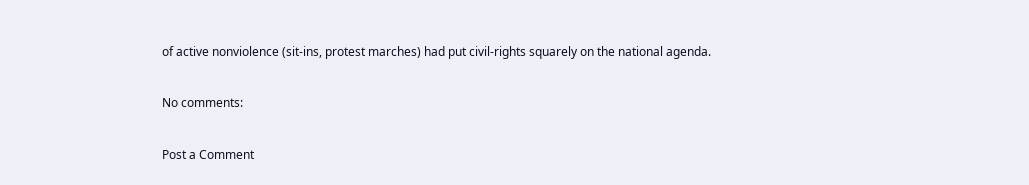of active nonviolence (sit-ins, protest marches) had put civil-rights squarely on the national agenda.

No comments:

Post a Comment